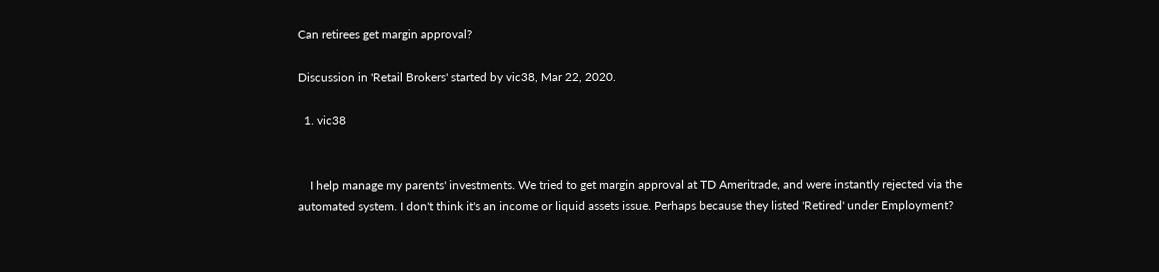Can retirees get margin approval?

Discussion in 'Retail Brokers' started by vic38, Mar 22, 2020.

  1. vic38


    I help manage my parents' investments. We tried to get margin approval at TD Ameritrade, and were instantly rejected via the automated system. I don't think it's an income or liquid assets issue. Perhaps because they listed 'Retired' under Employment?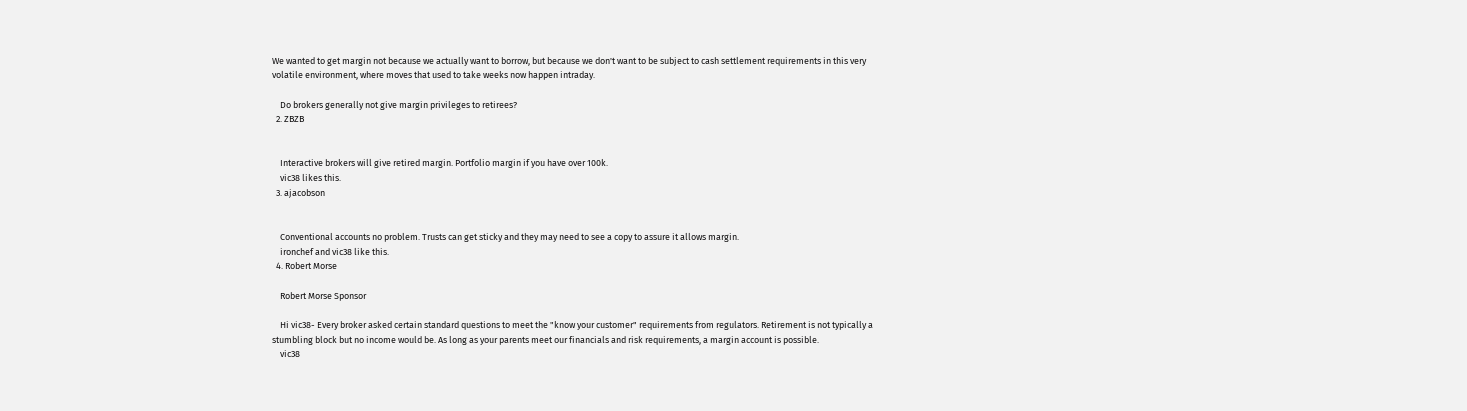We wanted to get margin not because we actually want to borrow, but because we don't want to be subject to cash settlement requirements in this very volatile environment, where moves that used to take weeks now happen intraday.

    Do brokers generally not give margin privileges to retirees?
  2. ZBZB


    Interactive brokers will give retired margin. Portfolio margin if you have over 100k.
    vic38 likes this.
  3. ajacobson


    Conventional accounts no problem. Trusts can get sticky and they may need to see a copy to assure it allows margin.
    ironchef and vic38 like this.
  4. Robert Morse

    Robert Morse Sponsor

    Hi vic38- Every broker asked certain standard questions to meet the "know your customer" requirements from regulators. Retirement is not typically a stumbling block but no income would be. As long as your parents meet our financials and risk requirements, a margin account is possible.
    vic38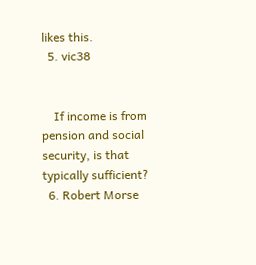likes this.
  5. vic38


    If income is from pension and social security, is that typically sufficient?
  6. Robert Morse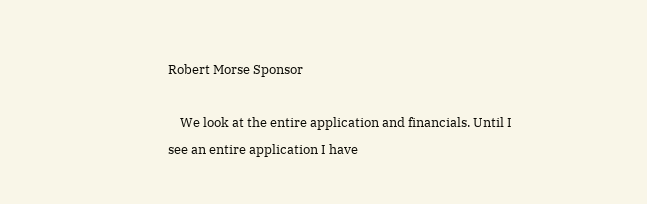Robert Morse Sponsor

    We look at the entire application and financials. Until I see an entire application I have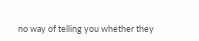no way of telling you whether they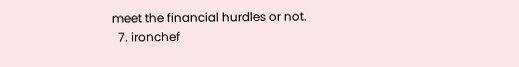meet the financial hurdles or not.
  7. ironchef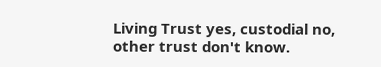Living Trust yes, custodial no, other trust don't know.